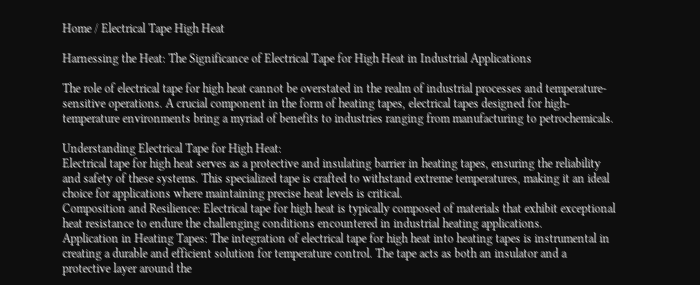Home / Electrical Tape High Heat

Harnessing the Heat: The Significance of Electrical Tape for High Heat in Industrial Applications

The role of electrical tape for high heat cannot be overstated in the realm of industrial processes and temperature-sensitive operations. A crucial component in the form of heating tapes, electrical tapes designed for high-temperature environments bring a myriad of benefits to industries ranging from manufacturing to petrochemicals.

Understanding Electrical Tape for High Heat:
Electrical tape for high heat serves as a protective and insulating barrier in heating tapes, ensuring the reliability and safety of these systems. This specialized tape is crafted to withstand extreme temperatures, making it an ideal choice for applications where maintaining precise heat levels is critical.
Composition and Resilience: Electrical tape for high heat is typically composed of materials that exhibit exceptional heat resistance to endure the challenging conditions encountered in industrial heating applications.
Application in Heating Tapes: The integration of electrical tape for high heat into heating tapes is instrumental in creating a durable and efficient solution for temperature control. The tape acts as both an insulator and a protective layer around the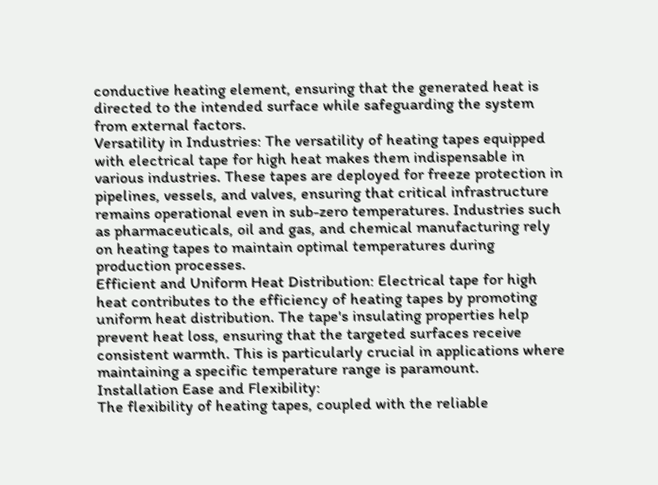conductive heating element, ensuring that the generated heat is directed to the intended surface while safeguarding the system from external factors.
Versatility in Industries: The versatility of heating tapes equipped with electrical tape for high heat makes them indispensable in various industries. These tapes are deployed for freeze protection in pipelines, vessels, and valves, ensuring that critical infrastructure remains operational even in sub-zero temperatures. Industries such as pharmaceuticals, oil and gas, and chemical manufacturing rely on heating tapes to maintain optimal temperatures during production processes.
Efficient and Uniform Heat Distribution: Electrical tape for high heat contributes to the efficiency of heating tapes by promoting uniform heat distribution. The tape's insulating properties help prevent heat loss, ensuring that the targeted surfaces receive consistent warmth. This is particularly crucial in applications where maintaining a specific temperature range is paramount.
Installation Ease and Flexibility:
The flexibility of heating tapes, coupled with the reliable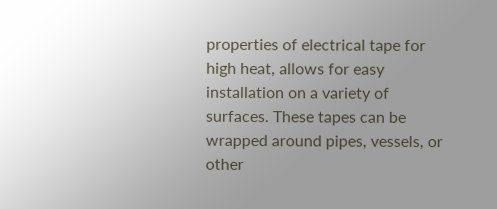properties of electrical tape for high heat, allows for easy installation on a variety of surfaces. These tapes can be wrapped around pipes, vessels, or other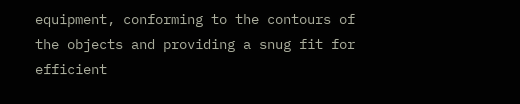equipment, conforming to the contours of the objects and providing a snug fit for efficient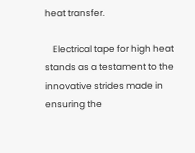heat transfer.

    Electrical tape for high heat stands as a testament to the innovative strides made in ensuring the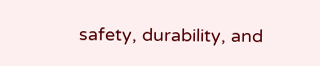safety, durability, and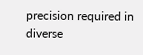precision required in diverse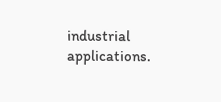industrial applications.